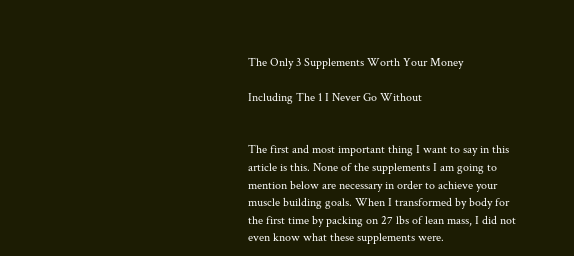The Only 3 Supplements Worth Your Money

Including The 1 I Never Go Without


The first and most important thing I want to say in this article is this. None of the supplements I am going to mention below are necessary in order to achieve your muscle building goals. When I transformed by body for the first time by packing on 27 lbs of lean mass, I did not even know what these supplements were.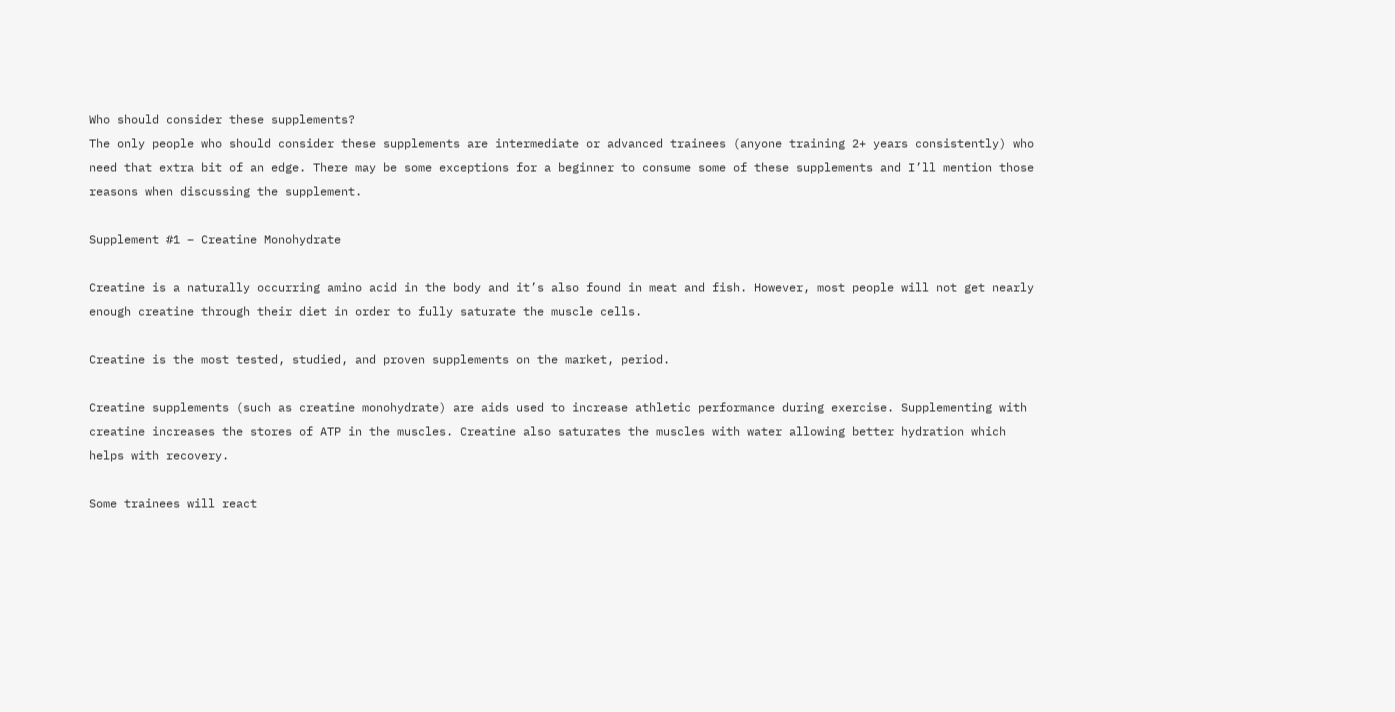Who should consider these supplements?
The only people who should consider these supplements are intermediate or advanced trainees (anyone training 2+ years consistently) who need that extra bit of an edge. There may be some exceptions for a beginner to consume some of these supplements and I’ll mention those reasons when discussing the supplement.

Supplement #1 – Creatine Monohydrate

Creatine is a naturally occurring amino acid in the body and it’s also found in meat and fish. However, most people will not get nearly enough creatine through their diet in order to fully saturate the muscle cells.

Creatine is the most tested, studied, and proven supplements on the market, period.

Creatine supplements (such as creatine monohydrate) are aids used to increase athletic performance during exercise. Supplementing with creatine increases the stores of ATP in the muscles. Creatine also saturates the muscles with water allowing better hydration which helps with recovery.

Some trainees will react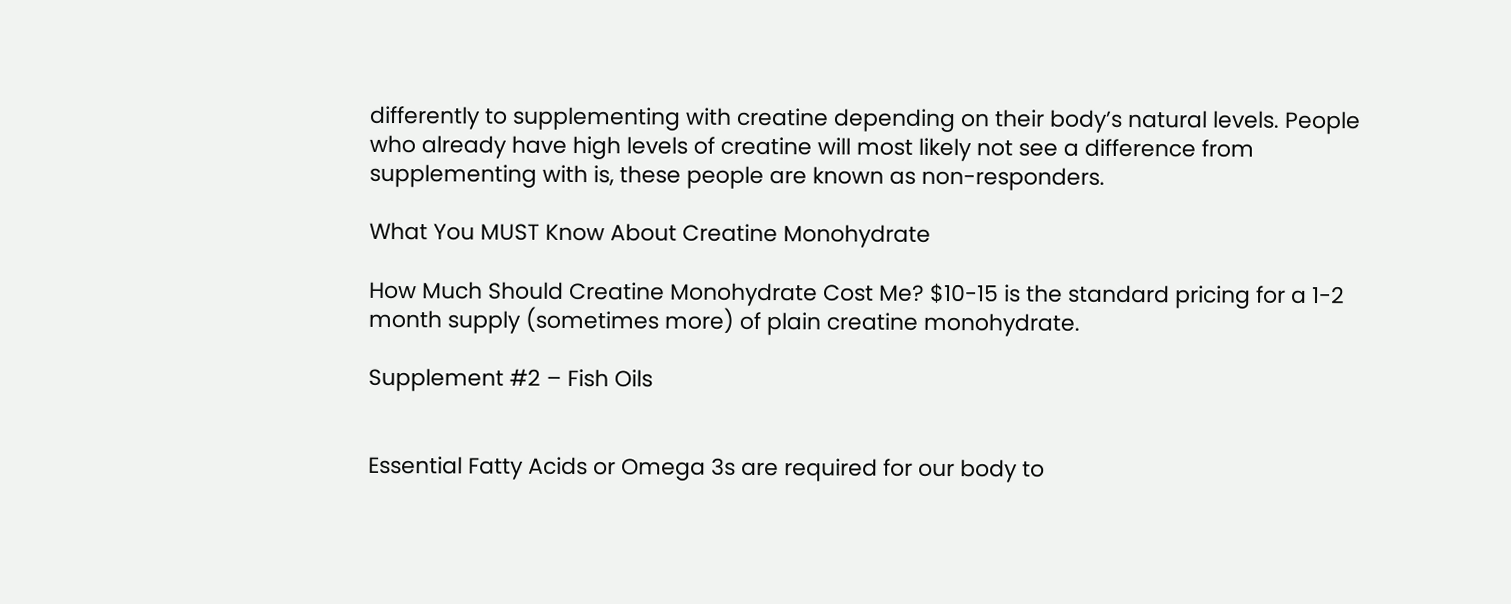differently to supplementing with creatine depending on their body’s natural levels. People who already have high levels of creatine will most likely not see a difference from supplementing with is, these people are known as non-responders.

What You MUST Know About Creatine Monohydrate

How Much Should Creatine Monohydrate Cost Me? $10-15 is the standard pricing for a 1-2 month supply (sometimes more) of plain creatine monohydrate.

Supplement #2 – Fish Oils


Essential Fatty Acids or Omega 3s are required for our body to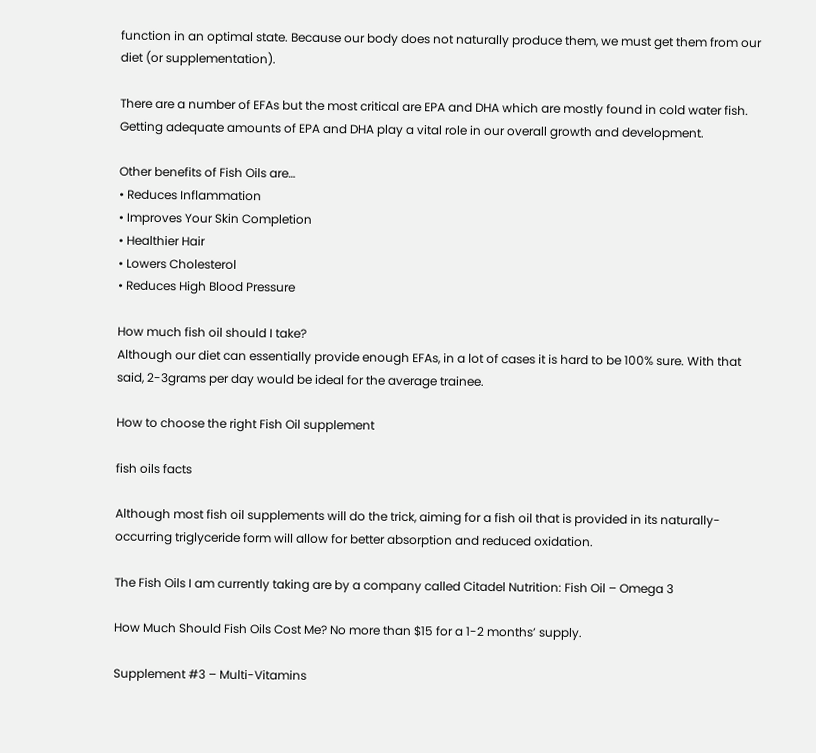function in an optimal state. Because our body does not naturally produce them, we must get them from our diet (or supplementation).

There are a number of EFAs but the most critical are EPA and DHA which are mostly found in cold water fish. Getting adequate amounts of EPA and DHA play a vital role in our overall growth and development.

Other benefits of Fish Oils are…
• Reduces Inflammation
• Improves Your Skin Completion
• Healthier Hair
• Lowers Cholesterol
• Reduces High Blood Pressure

How much fish oil should I take?
Although our diet can essentially provide enough EFAs, in a lot of cases it is hard to be 100% sure. With that said, 2-3grams per day would be ideal for the average trainee.

How to choose the right Fish Oil supplement

fish oils facts

Although most fish oil supplements will do the trick, aiming for a fish oil that is provided in its naturally-occurring triglyceride form will allow for better absorption and reduced oxidation.

The Fish Oils I am currently taking are by a company called Citadel Nutrition: Fish Oil – Omega 3

How Much Should Fish Oils Cost Me? No more than $15 for a 1-2 months’ supply.

Supplement #3 – Multi-Vitamins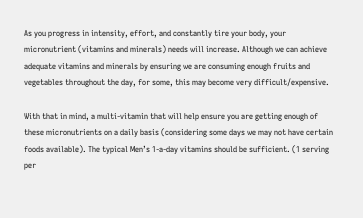As you progress in intensity, effort, and constantly tire your body, your micronutrient (vitamins and minerals) needs will increase. Although we can achieve adequate vitamins and minerals by ensuring we are consuming enough fruits and vegetables throughout the day, for some, this may become very difficult/expensive.

With that in mind, a multi-vitamin that will help ensure you are getting enough of these micronutrients on a daily basis (considering some days we may not have certain foods available). The typical Men’s 1-a-day vitamins should be sufficient. (1 serving per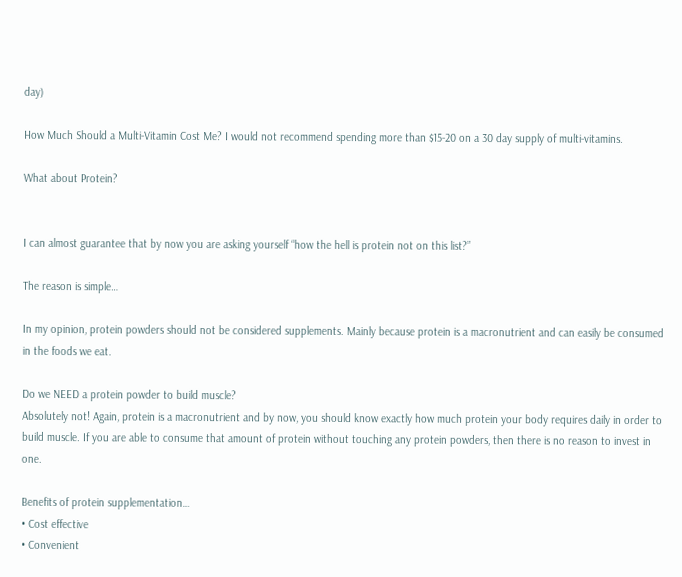day)

How Much Should a Multi-Vitamin Cost Me? I would not recommend spending more than $15-20 on a 30 day supply of multi-vitamins.

What about Protein?


I can almost guarantee that by now you are asking yourself “how the hell is protein not on this list?”

The reason is simple…

In my opinion, protein powders should not be considered supplements. Mainly because protein is a macronutrient and can easily be consumed in the foods we eat.

Do we NEED a protein powder to build muscle?
Absolutely not! Again, protein is a macronutrient and by now, you should know exactly how much protein your body requires daily in order to build muscle. If you are able to consume that amount of protein without touching any protein powders, then there is no reason to invest in one.

Benefits of protein supplementation…
• Cost effective
• Convenient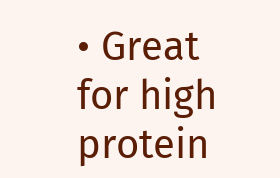• Great for high protein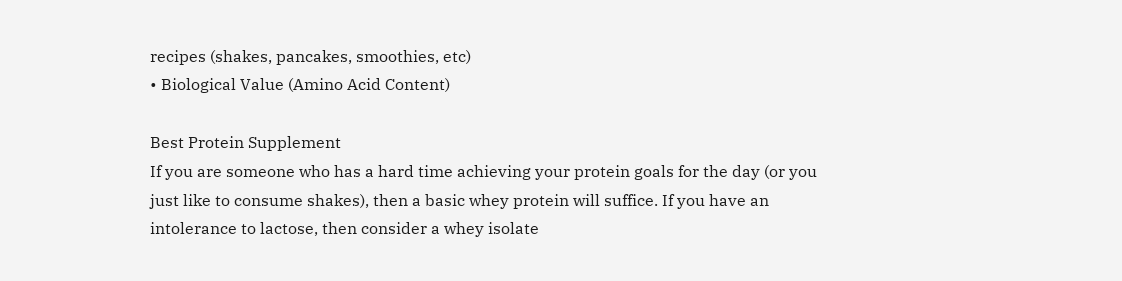recipes (shakes, pancakes, smoothies, etc)
• Biological Value (Amino Acid Content)

Best Protein Supplement
If you are someone who has a hard time achieving your protein goals for the day (or you just like to consume shakes), then a basic whey protein will suffice. If you have an intolerance to lactose, then consider a whey isolate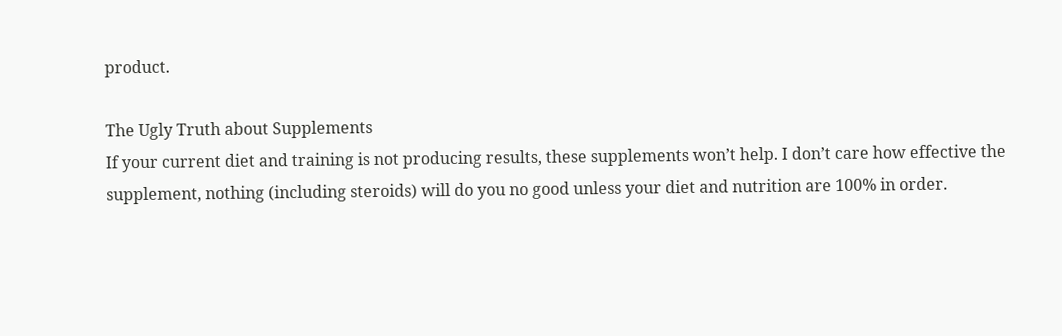product.

The Ugly Truth about Supplements
If your current diet and training is not producing results, these supplements won’t help. I don’t care how effective the supplement, nothing (including steroids) will do you no good unless your diet and nutrition are 100% in order.